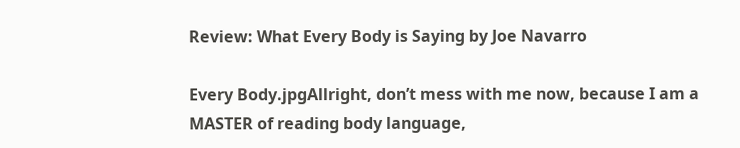Review: What Every Body is Saying by Joe Navarro

Every Body.jpgAllright, don’t mess with me now, because I am a MASTER of reading body language,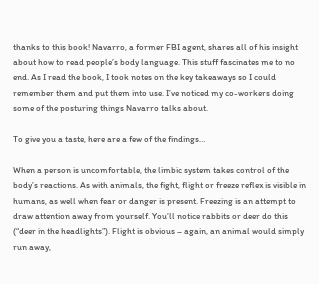thanks to this book! Navarro, a former FBI agent, shares all of his insight about how to read people’s body language. This stuff fascinates me to no end. As I read the book, I took notes on the key takeaways so I could remember them and put them into use. I’ve noticed my co-workers doing some of the posturing things Navarro talks about.

To give you a taste, here are a few of the findings…

When a person is uncomfortable, the limbic system takes control of the body’s reactions. As with animals, the fight, flight or freeze reflex is visible in humans, as well when fear or danger is present. Freezing is an attempt to draw attention away from yourself. You’ll notice rabbits or deer do this (“deer in the headlights”). Flight is obvious – again, an animal would simply run away,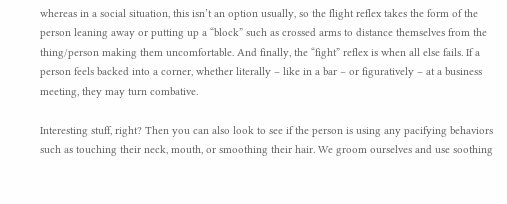whereas in a social situation, this isn’t an option usually, so the flight reflex takes the form of the person leaning away or putting up a “block” such as crossed arms to distance themselves from the thing/person making them uncomfortable. And finally, the “fight” reflex is when all else fails. If a person feels backed into a corner, whether literally – like in a bar – or figuratively – at a business meeting, they may turn combative.

Interesting stuff, right? Then you can also look to see if the person is using any pacifying behaviors such as touching their neck, mouth, or smoothing their hair. We groom ourselves and use soothing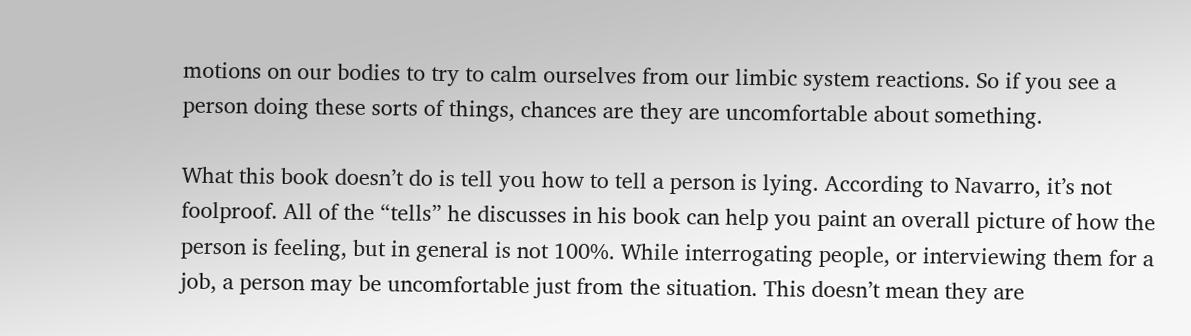motions on our bodies to try to calm ourselves from our limbic system reactions. So if you see a person doing these sorts of things, chances are they are uncomfortable about something.

What this book doesn’t do is tell you how to tell a person is lying. According to Navarro, it’s not foolproof. All of the “tells” he discusses in his book can help you paint an overall picture of how the person is feeling, but in general is not 100%. While interrogating people, or interviewing them for a job, a person may be uncomfortable just from the situation. This doesn’t mean they are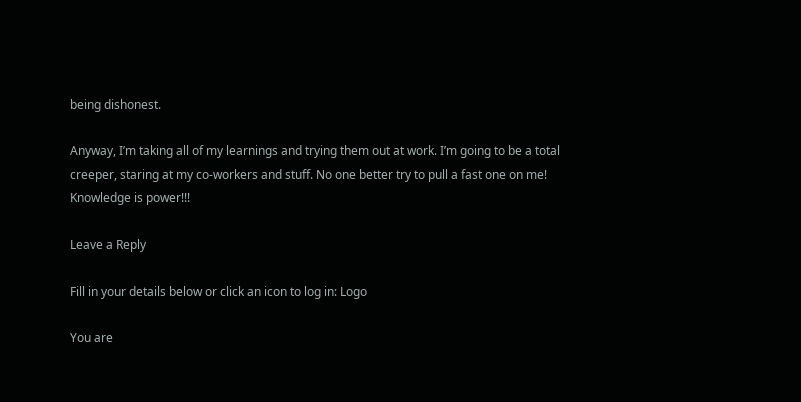being dishonest.

Anyway, I’m taking all of my learnings and trying them out at work. I’m going to be a total creeper, staring at my co-workers and stuff. No one better try to pull a fast one on me! Knowledge is power!!!

Leave a Reply

Fill in your details below or click an icon to log in: Logo

You are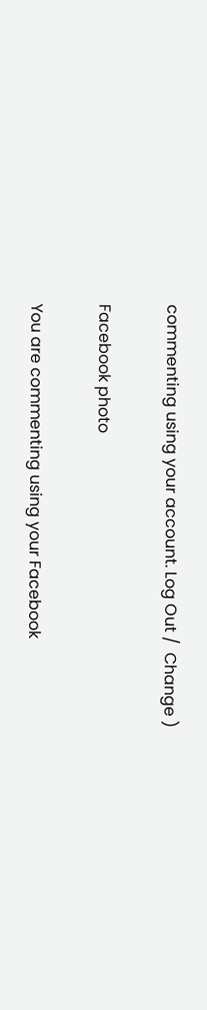commenting using your account. Log Out /  Change )

Facebook photo

You are commenting using your Facebook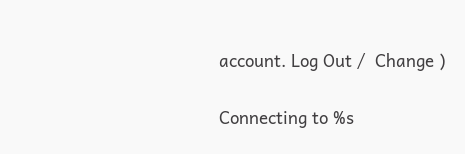account. Log Out /  Change )

Connecting to %s